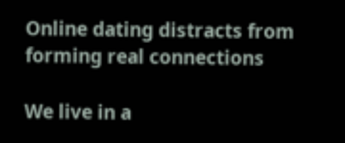Online dating distracts from forming real connections

We live in a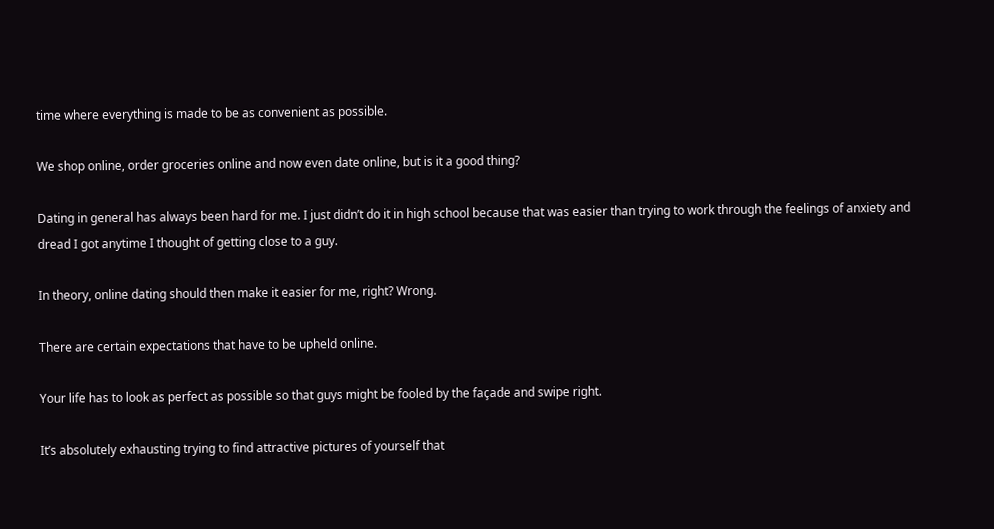time where everything is made to be as convenient as possible.

We shop online, order groceries online and now even date online, but is it a good thing?

Dating in general has always been hard for me. I just didn’t do it in high school because that was easier than trying to work through the feelings of anxiety and dread I got anytime I thought of getting close to a guy.

In theory, online dating should then make it easier for me, right? Wrong.

There are certain expectations that have to be upheld online.

Your life has to look as perfect as possible so that guys might be fooled by the façade and swipe right.

It’s absolutely exhausting trying to find attractive pictures of yourself that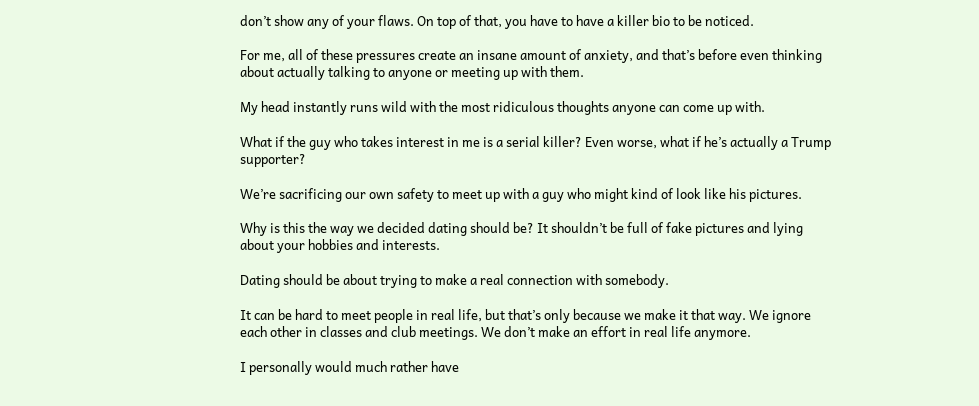don’t show any of your flaws. On top of that, you have to have a killer bio to be noticed.

For me, all of these pressures create an insane amount of anxiety, and that’s before even thinking about actually talking to anyone or meeting up with them.

My head instantly runs wild with the most ridiculous thoughts anyone can come up with.

What if the guy who takes interest in me is a serial killer? Even worse, what if he’s actually a Trump supporter?

We’re sacrificing our own safety to meet up with a guy who might kind of look like his pictures.

Why is this the way we decided dating should be? It shouldn’t be full of fake pictures and lying about your hobbies and interests.

Dating should be about trying to make a real connection with somebody.

It can be hard to meet people in real life, but that’s only because we make it that way. We ignore each other in classes and club meetings. We don’t make an effort in real life anymore.

I personally would much rather have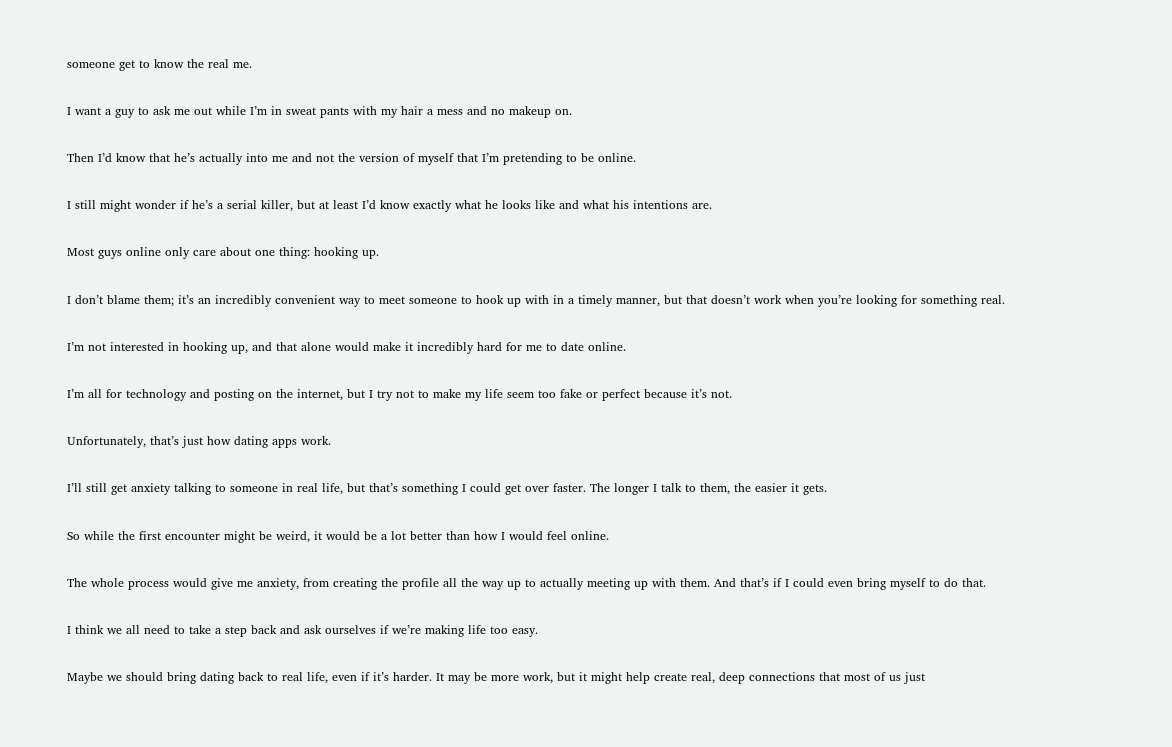someone get to know the real me.

I want a guy to ask me out while I’m in sweat pants with my hair a mess and no makeup on.

Then I’d know that he’s actually into me and not the version of myself that I’m pretending to be online.

I still might wonder if he’s a serial killer, but at least I’d know exactly what he looks like and what his intentions are.

Most guys online only care about one thing: hooking up.

I don’t blame them; it’s an incredibly convenient way to meet someone to hook up with in a timely manner, but that doesn’t work when you’re looking for something real.

I’m not interested in hooking up, and that alone would make it incredibly hard for me to date online.

I’m all for technology and posting on the internet, but I try not to make my life seem too fake or perfect because it’s not.

Unfortunately, that’s just how dating apps work.

I’ll still get anxiety talking to someone in real life, but that’s something I could get over faster. The longer I talk to them, the easier it gets.

So while the first encounter might be weird, it would be a lot better than how I would feel online.

The whole process would give me anxiety, from creating the profile all the way up to actually meeting up with them. And that’s if I could even bring myself to do that.

I think we all need to take a step back and ask ourselves if we’re making life too easy.

Maybe we should bring dating back to real life, even if it’s harder. It may be more work, but it might help create real, deep connections that most of us just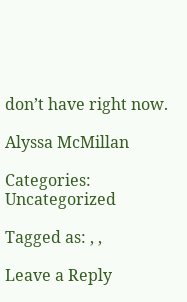don’t have right now.

Alyssa McMillan

Categories: Uncategorized

Tagged as: , ,

Leave a Reply